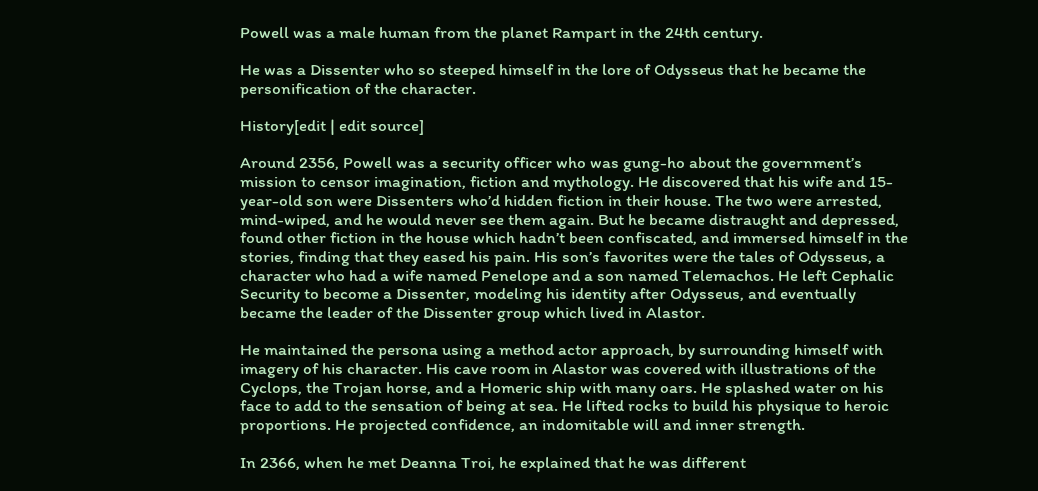Powell was a male human from the planet Rampart in the 24th century.

He was a Dissenter who so steeped himself in the lore of Odysseus that he became the personification of the character.

History[edit | edit source]

Around 2356, Powell was a security officer who was gung-ho about the government’s mission to censor imagination, fiction and mythology. He discovered that his wife and 15-year-old son were Dissenters who’d hidden fiction in their house. The two were arrested, mind-wiped, and he would never see them again. But he became distraught and depressed, found other fiction in the house which hadn’t been confiscated, and immersed himself in the stories, finding that they eased his pain. His son’s favorites were the tales of Odysseus, a character who had a wife named Penelope and a son named Telemachos. He left Cephalic Security to become a Dissenter, modeling his identity after Odysseus, and eventually became the leader of the Dissenter group which lived in Alastor.

He maintained the persona using a method actor approach, by surrounding himself with imagery of his character. His cave room in Alastor was covered with illustrations of the Cyclops, the Trojan horse, and a Homeric ship with many oars. He splashed water on his face to add to the sensation of being at sea. He lifted rocks to build his physique to heroic proportions. He projected confidence, an indomitable will and inner strength.

In 2366, when he met Deanna Troi, he explained that he was different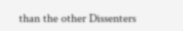than the other Dissenters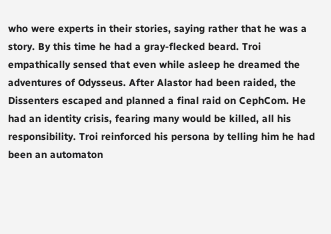who were experts in their stories, saying rather that he was a story. By this time he had a gray-flecked beard. Troi empathically sensed that even while asleep he dreamed the adventures of Odysseus. After Alastor had been raided, the Dissenters escaped and planned a final raid on CephCom. He had an identity crisis, fearing many would be killed, all his responsibility. Troi reinforced his persona by telling him he had been an automaton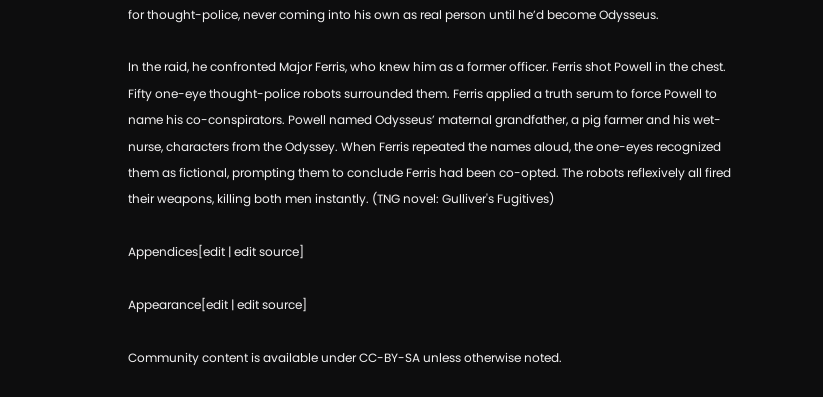for thought-police, never coming into his own as real person until he’d become Odysseus.

In the raid, he confronted Major Ferris, who knew him as a former officer. Ferris shot Powell in the chest. Fifty one-eye thought-police robots surrounded them. Ferris applied a truth serum to force Powell to name his co-conspirators. Powell named Odysseus’ maternal grandfather, a pig farmer and his wet-nurse, characters from the Odyssey. When Ferris repeated the names aloud, the one-eyes recognized them as fictional, prompting them to conclude Ferris had been co-opted. The robots reflexively all fired their weapons, killing both men instantly. (TNG novel: Gulliver's Fugitives)

Appendices[edit | edit source]

Appearance[edit | edit source]

Community content is available under CC-BY-SA unless otherwise noted.